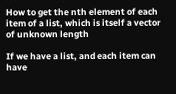How to get the nth element of each item of a list, which is itself a vector of unknown length

If we have a list, and each item can have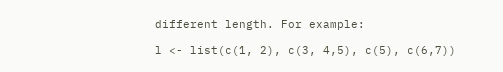different length. For example:

l <- list(c(1, 2), c(3, 4,5), c(5), c(6,7))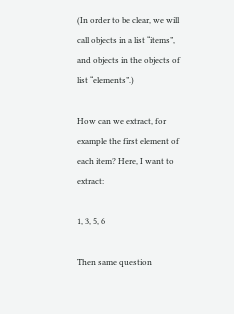(In order to be clear, we will call objects in a list “items”, and objects in the objects of list “elements”.)

How can we extract, for example the first element of each item? Here, I want to extract:

1, 3, 5, 6

Then same question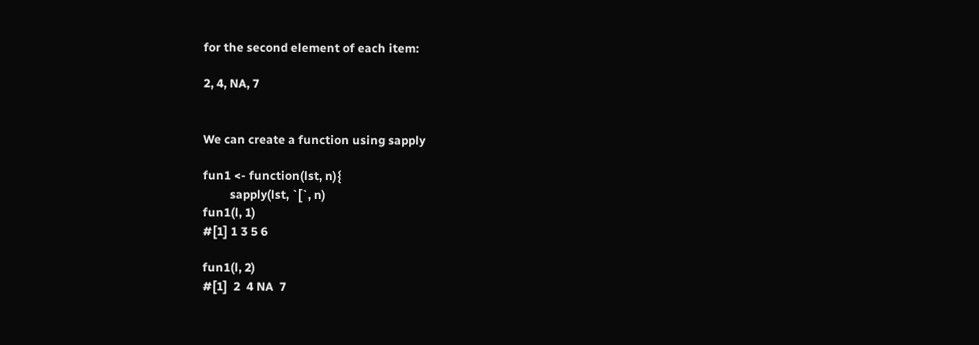for the second element of each item:

2, 4, NA, 7


We can create a function using sapply

fun1 <- function(lst, n){
         sapply(lst, `[`, n)
fun1(l, 1)
#[1] 1 3 5 6

fun1(l, 2)
#[1]  2  4 NA  7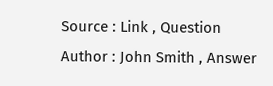Source : Link , Question Author : John Smith , Answer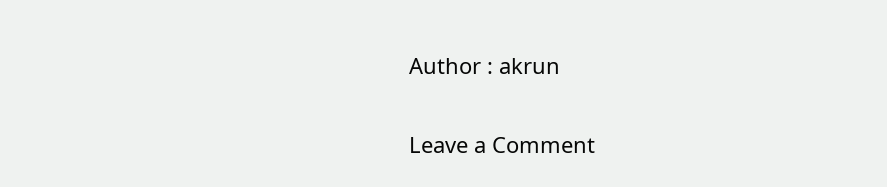Author : akrun

Leave a Comment